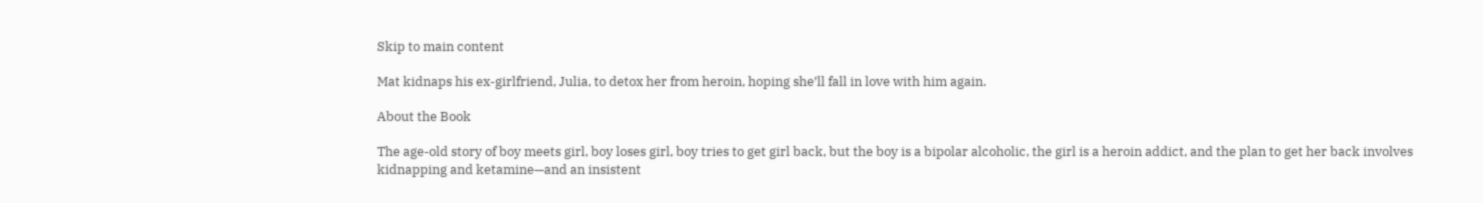Skip to main content

Mat kidnaps his ex-girlfriend, Julia, to detox her from heroin, hoping she’ll fall in love with him again.

About the Book

The age-old story of boy meets girl, boy loses girl, boy tries to get girl back, but the boy is a bipolar alcoholic, the girl is a heroin addict, and the plan to get her back involves kidnapping and ketamine—and an insistent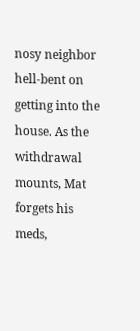nosy neighbor hell-bent on getting into the house. As the withdrawal mounts, Mat forgets his meds,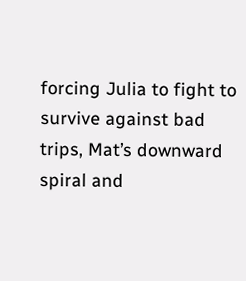forcing Julia to fight to survive against bad trips, Mat’s downward spiral and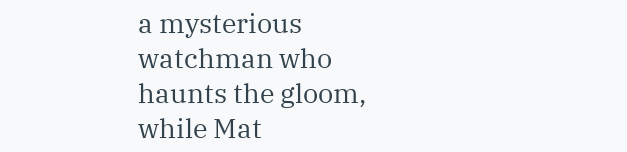a mysterious watchman who haunts the gloom, while Mat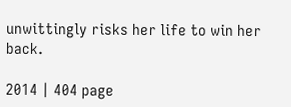unwittingly risks her life to win her back.

2014 | 404 page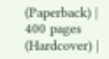(Paperback) | 400 pages (Hardcover) |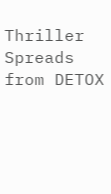Thriller
Spreads from DETOX